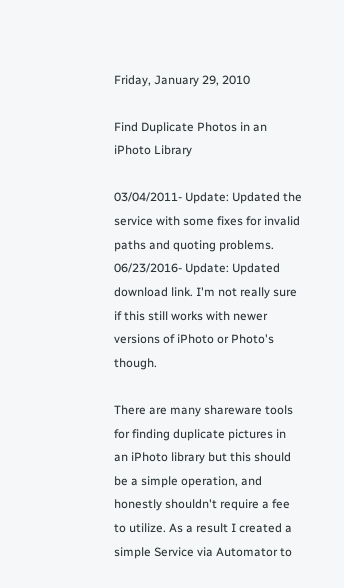Friday, January 29, 2010

Find Duplicate Photos in an iPhoto Library

03/04/2011- Update: Updated the service with some fixes for invalid paths and quoting problems.
06/23/2016- Update: Updated download link. I'm not really sure if this still works with newer versions of iPhoto or Photo's though.

There are many shareware tools for finding duplicate pictures in an iPhoto library but this should be a simple operation, and honestly shouldn't require a fee to utilize. As a result I created a simple Service via Automator to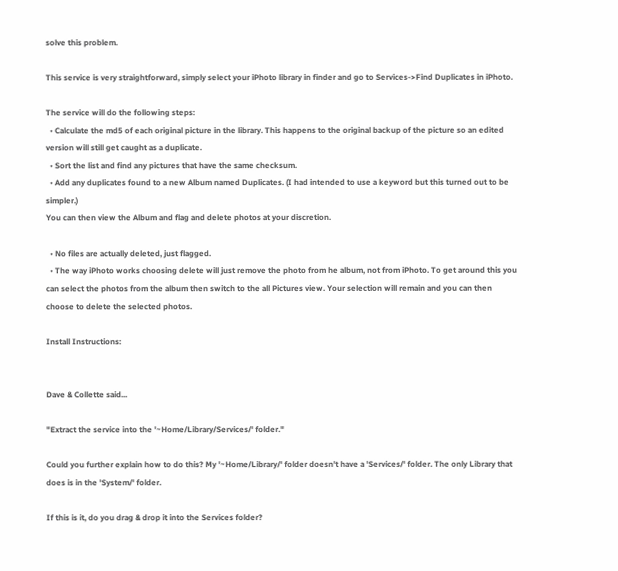solve this problem.

This service is very straightforward, simply select your iPhoto library in finder and go to Services->Find Duplicates in iPhoto.

The service will do the following steps:
  • Calculate the md5 of each original picture in the library. This happens to the original backup of the picture so an edited version will still get caught as a duplicate.
  • Sort the list and find any pictures that have the same checksum.
  • Add any duplicates found to a new Album named Duplicates. (I had intended to use a keyword but this turned out to be simpler.)
You can then view the Album and flag and delete photos at your discretion.

  • No files are actually deleted, just flagged.
  • The way iPhoto works choosing delete will just remove the photo from he album, not from iPhoto. To get around this you can select the photos from the album then switch to the all Pictures view. Your selection will remain and you can then choose to delete the selected photos.

Install Instructions:


Dave & Collette said...

"Extract the service into the '~Home/Library/Services/' folder."

Could you further explain how to do this? My '~Home/Library/' folder doesn't have a 'Services/' folder. The only Library that does is in the 'System/' folder.

If this is it, do you drag & drop it into the Services folder?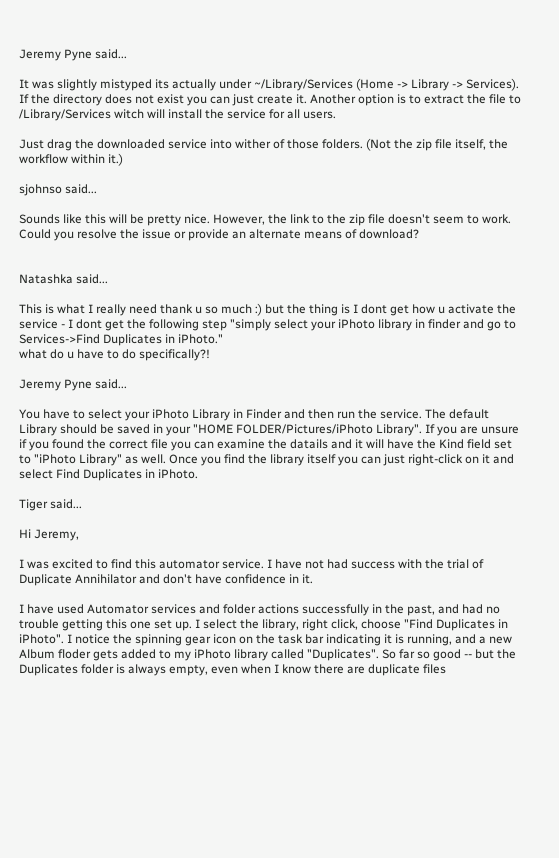Jeremy Pyne said...

It was slightly mistyped its actually under ~/Library/Services (Home -> Library -> Services). If the directory does not exist you can just create it. Another option is to extract the file to /Library/Services witch will install the service for all users.

Just drag the downloaded service into wither of those folders. (Not the zip file itself, the workflow within it.)

sjohnso said...

Sounds like this will be pretty nice. However, the link to the zip file doesn't seem to work. Could you resolve the issue or provide an alternate means of download?


Natashka said...

This is what I really need thank u so much :) but the thing is I dont get how u activate the service - I dont get the following step "simply select your iPhoto library in finder and go to Services->Find Duplicates in iPhoto."
what do u have to do specifically?!

Jeremy Pyne said...

You have to select your iPhoto Library in Finder and then run the service. The default Library should be saved in your "HOME FOLDER/Pictures/iPhoto Library". If you are unsure if you found the correct file you can examine the datails and it will have the Kind field set to "iPhoto Library" as well. Once you find the library itself you can just right-click on it and select Find Duplicates in iPhoto.

Tiger said...

Hi Jeremy,

I was excited to find this automator service. I have not had success with the trial of Duplicate Annihilator and don't have confidence in it.

I have used Automator services and folder actions successfully in the past, and had no trouble getting this one set up. I select the library, right click, choose "Find Duplicates in iPhoto". I notice the spinning gear icon on the task bar indicating it is running, and a new Album floder gets added to my iPhoto library called "Duplicates". So far so good -- but the Duplicates folder is always empty, even when I know there are duplicate files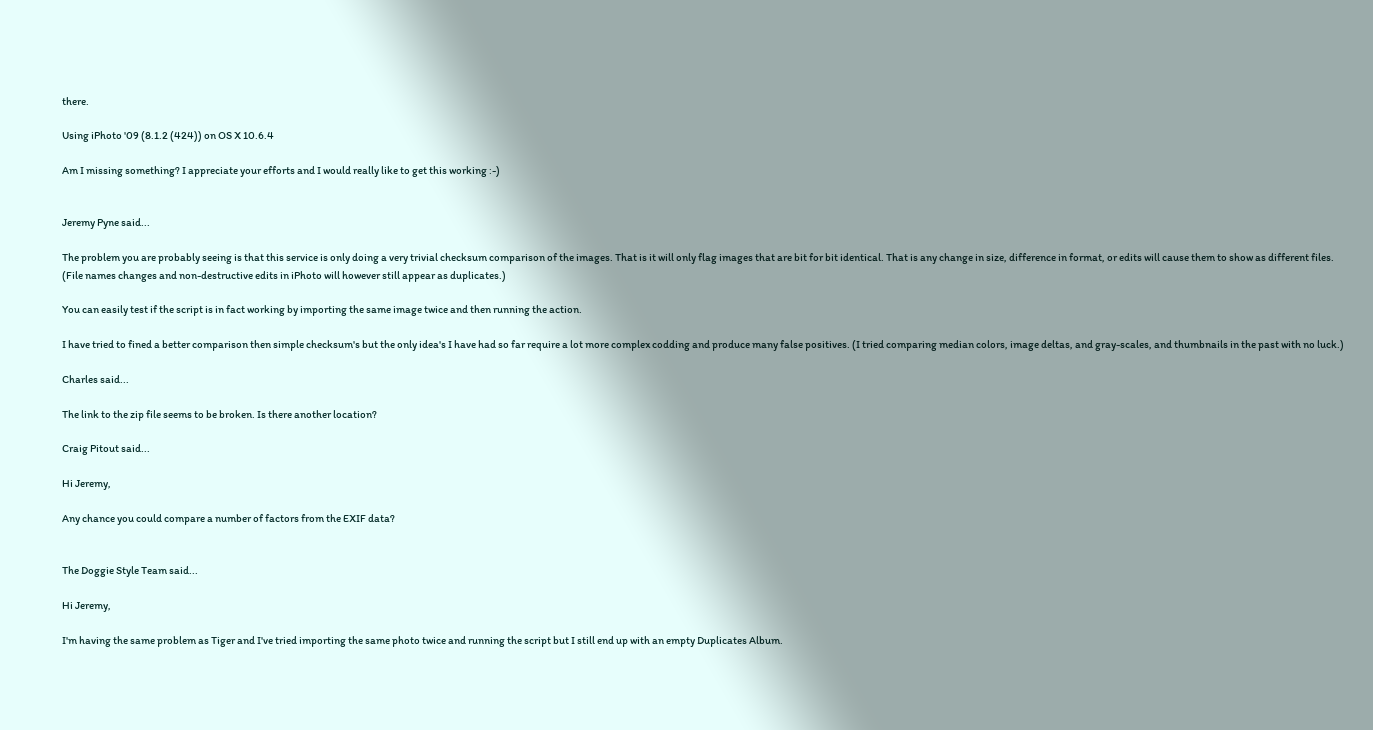there.

Using iPhoto '09 (8.1.2 (424)) on OS X 10.6.4

Am I missing something? I appreciate your efforts and I would really like to get this working :-)


Jeremy Pyne said...

The problem you are probably seeing is that this service is only doing a very trivial checksum comparison of the images. That is it will only flag images that are bit for bit identical. That is any change in size, difference in format, or edits will cause them to show as different files. (File names changes and non-destructive edits in iPhoto will however still appear as duplicates.)

You can easily test if the script is in fact working by importing the same image twice and then running the action.

I have tried to fined a better comparison then simple checksum's but the only idea's I have had so far require a lot more complex codding and produce many false positives. (I tried comparing median colors, image deltas, and gray-scales, and thumbnails in the past with no luck.)

Charles said...

The link to the zip file seems to be broken. Is there another location?

Craig Pitout said...

Hi Jeremy,

Any chance you could compare a number of factors from the EXIF data?


The Doggie Style Team said...

Hi Jeremy,

I'm having the same problem as Tiger and I've tried importing the same photo twice and running the script but I still end up with an empty Duplicates Album.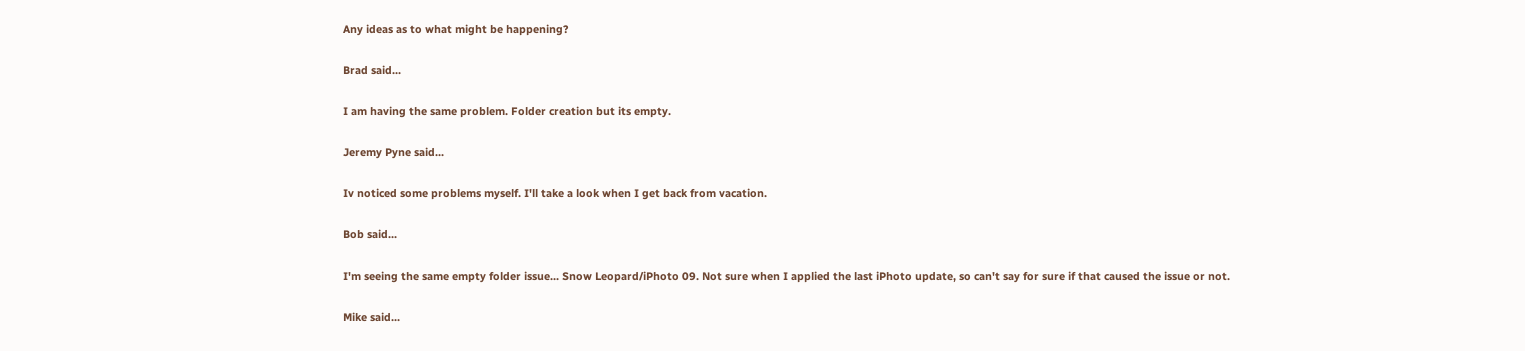Any ideas as to what might be happening?

Brad said...

I am having the same problem. Folder creation but its empty.

Jeremy Pyne said...

Iv noticed some problems myself. I'll take a look when I get back from vacation.

Bob said...

I'm seeing the same empty folder issue... Snow Leopard/iPhoto 09. Not sure when I applied the last iPhoto update, so can't say for sure if that caused the issue or not.

Mike said...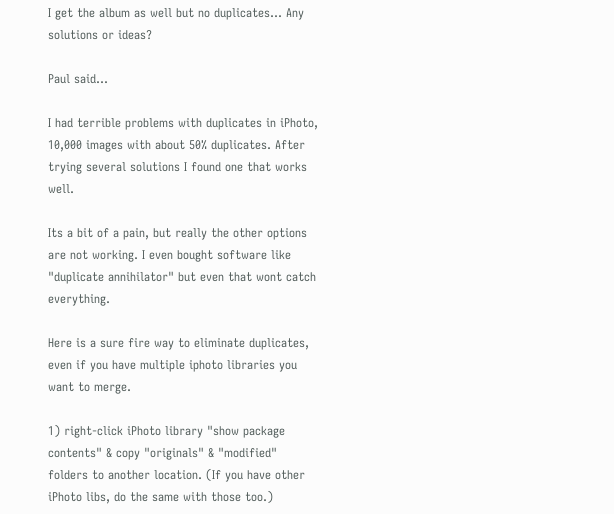I get the album as well but no duplicates... Any solutions or ideas?

Paul said...

I had terrible problems with duplicates in iPhoto, 10,000 images with about 50% duplicates. After trying several solutions I found one that works well.

Its a bit of a pain, but really the other options are not working. I even bought software like "duplicate annihilator" but even that wont catch everything.

Here is a sure fire way to eliminate duplicates, even if you have multiple iphoto libraries you want to merge.

1) right-click iPhoto library "show package contents" & copy "originals" & "modified" folders to another location. (If you have other iPhoto libs, do the same with those too.)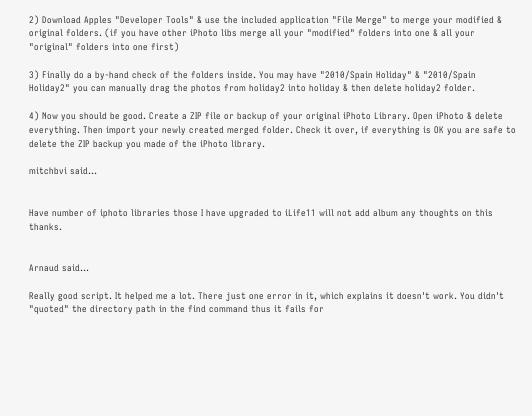2) Download Apples "Developer Tools" & use the included application "File Merge" to merge your modified & original folders. (if you have other iPhoto libs merge all your "modified" folders into one & all your "original" folders into one first)

3) Finally do a by-hand check of the folders inside. You may have "2010/Spain Holiday" & "2010/Spain Holiday2" you can manually drag the photos from holiday2 into holiday & then delete holiday2 folder.

4) Now you should be good. Create a ZIP file or backup of your original iPhoto Library. Open iPhoto & delete everything. Then import your newly created merged folder. Check it over, if everything is OK you are safe to delete the ZIP backup you made of the iPhoto library.

mitchbvi said...


Have number of iphoto libraries those I have upgraded to iLife11 will not add album any thoughts on this thanks.


Arnaud said...

Really good script. It helped me a lot. There just one error in it, which explains it doesn't work. You didn't "quoted" the directory path in the find command thus it fails for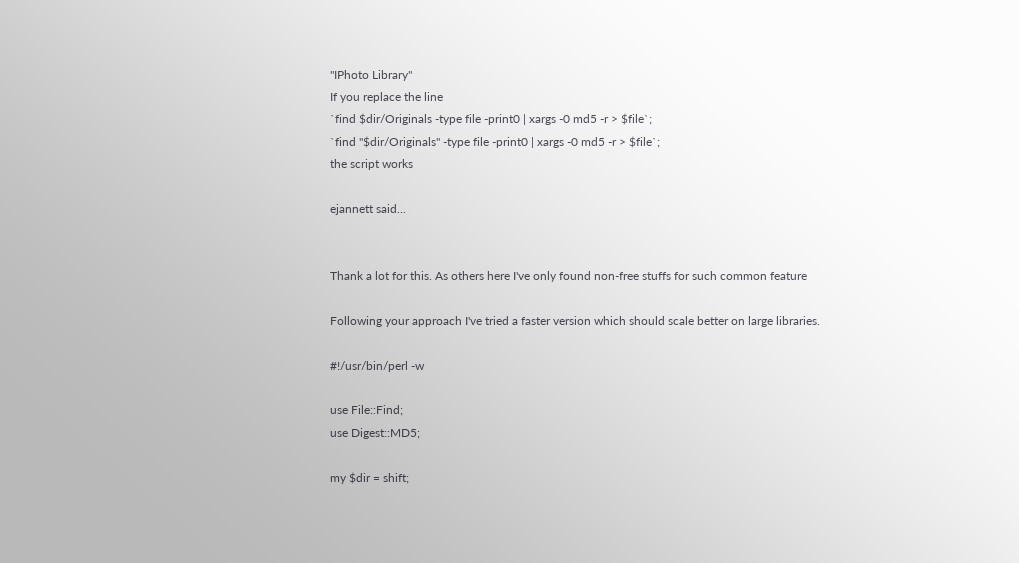"IPhoto Library"
If you replace the line
`find $dir/Originals -type file -print0 | xargs -0 md5 -r > $file`;
`find "$dir/Originals" -type file -print0 | xargs -0 md5 -r > $file`;
the script works

ejannett said...


Thank a lot for this. As others here I've only found non-free stuffs for such common feature

Following your approach I've tried a faster version which should scale better on large libraries.

#!/usr/bin/perl -w

use File::Find;
use Digest::MD5;

my $dir = shift;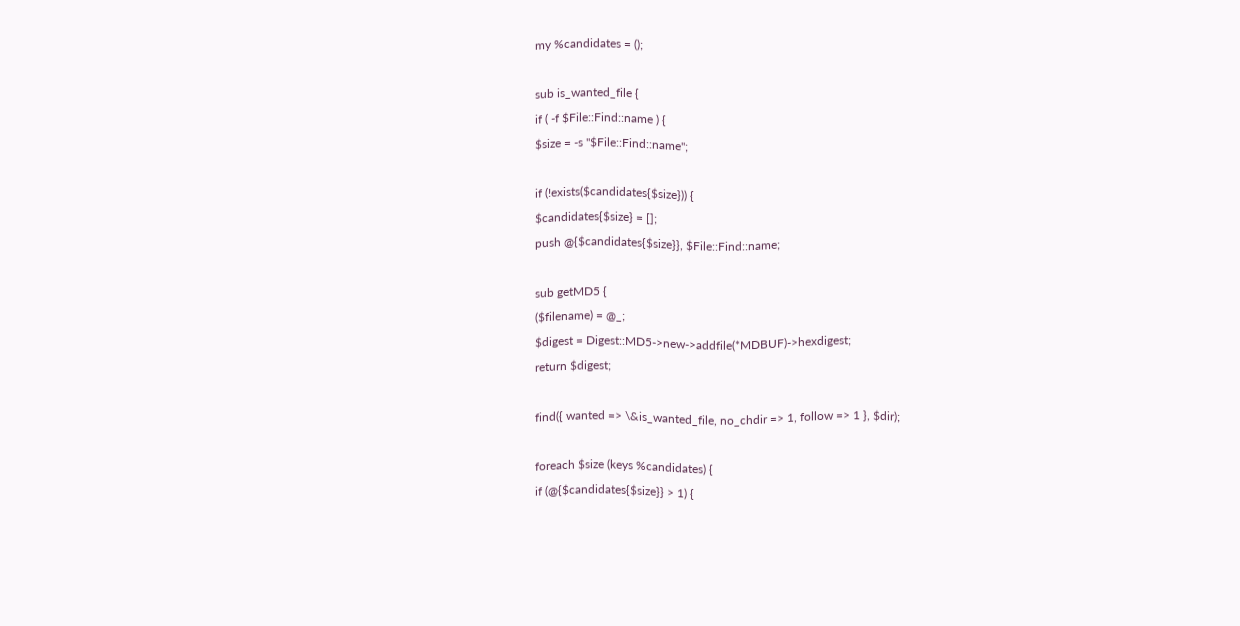my %candidates = ();

sub is_wanted_file {
if ( -f $File::Find::name ) {
$size = -s "$File::Find::name";

if (!exists($candidates{$size})) {
$candidates{$size} = [];
push @{$candidates{$size}}, $File::Find::name;

sub getMD5 {
($filename) = @_;
$digest = Digest::MD5->new->addfile(*MDBUF)->hexdigest;
return $digest;

find({ wanted => \&is_wanted_file, no_chdir => 1, follow => 1 }, $dir);

foreach $size (keys %candidates) {
if (@{$candidates{$size}} > 1) {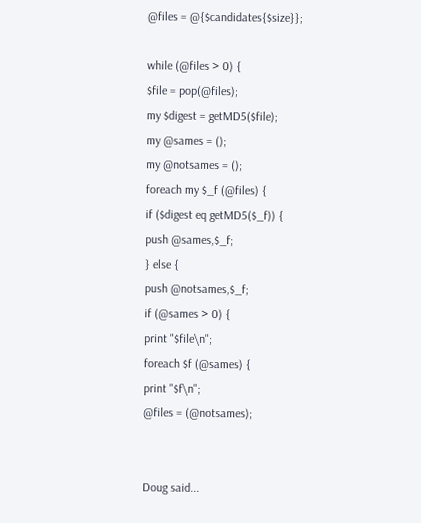@files = @{$candidates{$size}};

while (@files > 0) {
$file = pop(@files);
my $digest = getMD5($file);
my @sames = ();
my @notsames = ();
foreach my $_f (@files) {
if ($digest eq getMD5($_f)) {
push @sames,$_f;
} else {
push @notsames,$_f;
if (@sames > 0) {
print "$file\n";
foreach $f (@sames) {
print "$f\n";
@files = (@notsames);


Doug said...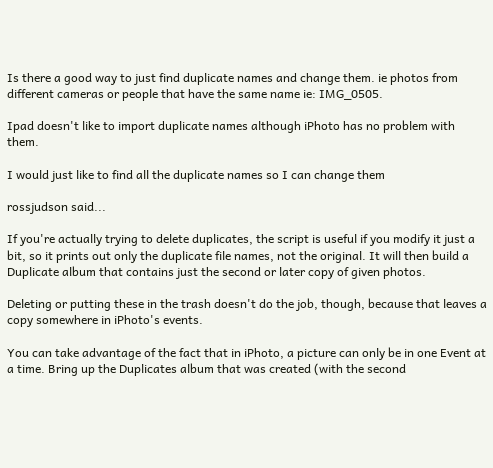Is there a good way to just find duplicate names and change them. ie photos from different cameras or people that have the same name ie: IMG_0505.

Ipad doesn't like to import duplicate names although iPhoto has no problem with them.

I would just like to find all the duplicate names so I can change them

rossjudson said...

If you're actually trying to delete duplicates, the script is useful if you modify it just a bit, so it prints out only the duplicate file names, not the original. It will then build a Duplicate album that contains just the second or later copy of given photos.

Deleting or putting these in the trash doesn't do the job, though, because that leaves a copy somewhere in iPhoto's events.

You can take advantage of the fact that in iPhoto, a picture can only be in one Event at a time. Bring up the Duplicates album that was created (with the second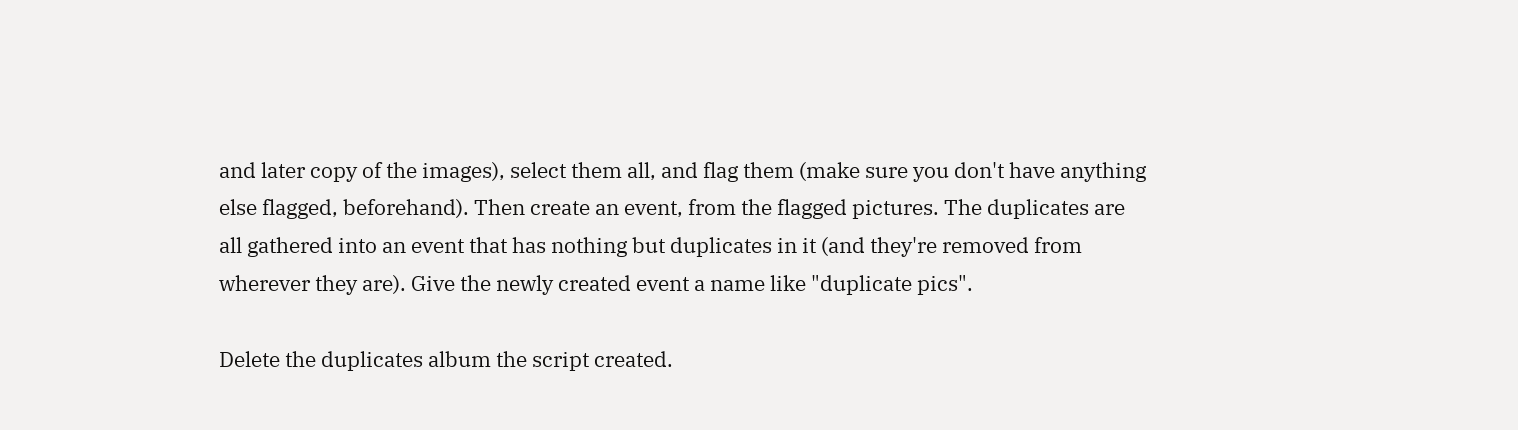and later copy of the images), select them all, and flag them (make sure you don't have anything else flagged, beforehand). Then create an event, from the flagged pictures. The duplicates are all gathered into an event that has nothing but duplicates in it (and they're removed from wherever they are). Give the newly created event a name like "duplicate pics".

Delete the duplicates album the script created.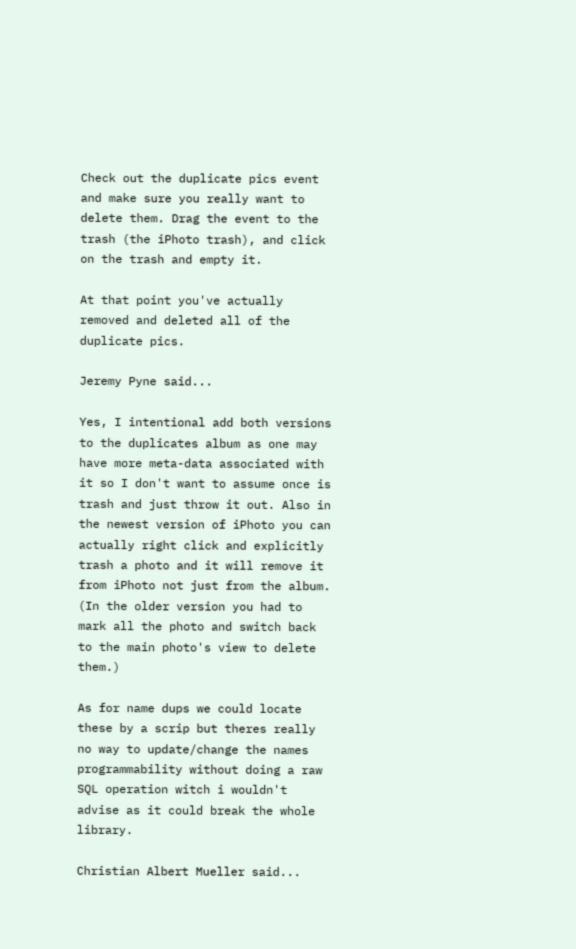Check out the duplicate pics event and make sure you really want to delete them. Drag the event to the trash (the iPhoto trash), and click on the trash and empty it.

At that point you've actually removed and deleted all of the duplicate pics.

Jeremy Pyne said...

Yes, I intentional add both versions to the duplicates album as one may have more meta-data associated with it so I don't want to assume once is trash and just throw it out. Also in the newest version of iPhoto you can actually right click and explicitly trash a photo and it will remove it from iPhoto not just from the album. (In the older version you had to mark all the photo and switch back to the main photo's view to delete them.)

As for name dups we could locate these by a scrip but theres really no way to update/change the names programmability without doing a raw SQL operation witch i wouldn't advise as it could break the whole library.

Christian Albert Mueller said...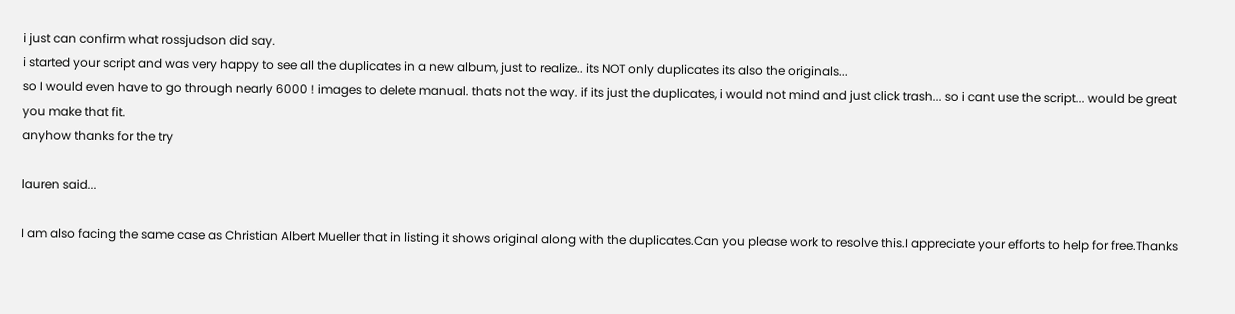i just can confirm what rossjudson did say.
i started your script and was very happy to see all the duplicates in a new album, just to realize.. its NOT only duplicates its also the originals...
so I would even have to go through nearly 6000 ! images to delete manual. thats not the way. if its just the duplicates, i would not mind and just click trash... so i cant use the script... would be great you make that fit.
anyhow thanks for the try

lauren said...

I am also facing the same case as Christian Albert Mueller that in listing it shows original along with the duplicates.Can you please work to resolve this.I appreciate your efforts to help for free.Thanks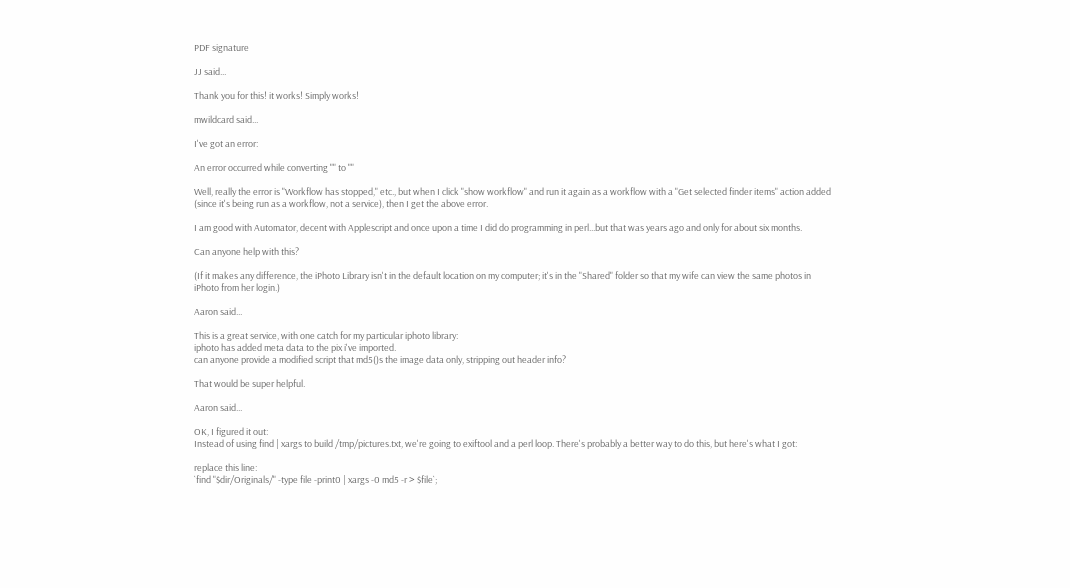PDF signature

JJ said...

Thank you for this! it works! Simply works!

mwildcard said...

I've got an error:

An error occurred while converting "" to ""

Well, really the error is "Workflow has stopped," etc., but when I click "show workflow" and run it again as a workflow with a "Get selected finder items" action added (since it's being run as a workflow, not a service), then I get the above error.

I am good with Automator, decent with Applescript and once upon a time I did do programming in perl...but that was years ago and only for about six months.

Can anyone help with this?

(If it makes any difference, the iPhoto Library isn't in the default location on my computer; it's in the "Shared" folder so that my wife can view the same photos in iPhoto from her login.)

Aaron said...

This is a great service, with one catch for my particular iphoto library:
iphoto has added meta data to the pix i've imported.
can anyone provide a modified script that md5()s the image data only, stripping out header info?

That would be super helpful.

Aaron said...

OK, I figured it out:
Instead of using find | xargs to build /tmp/pictures.txt, we're going to exiftool and a perl loop. There's probably a better way to do this, but here's what I got:

replace this line:
`find "$dir/Originals/" -type file -print0 | xargs -0 md5 -r > $file`;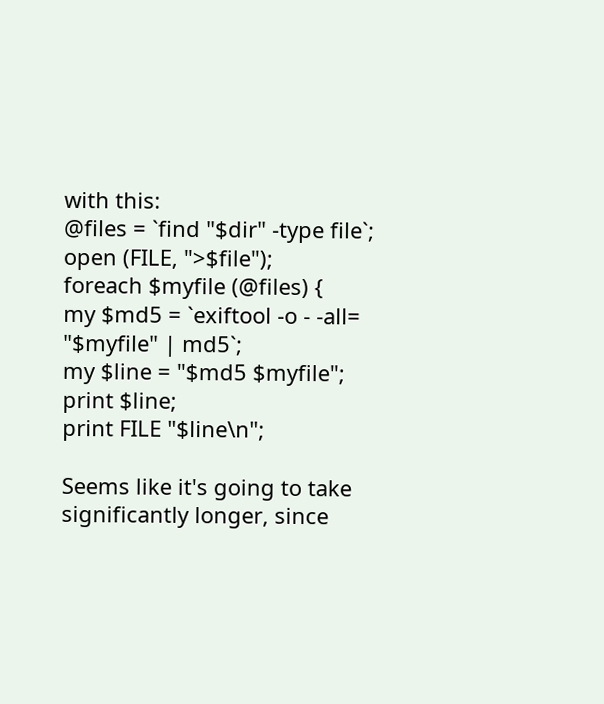with this:
@files = `find "$dir" -type file`;
open (FILE, ">$file");
foreach $myfile (@files) {
my $md5 = `exiftool -o - -all= "$myfile" | md5`;
my $line = "$md5 $myfile";
print $line;
print FILE "$line\n";

Seems like it's going to take significantly longer, since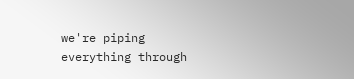we're piping everything through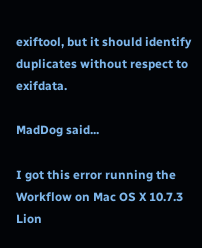exiftool, but it should identify duplicates without respect to exifdata.

MadDog said...

I got this error running the Workflow on Mac OS X 10.7.3 Lion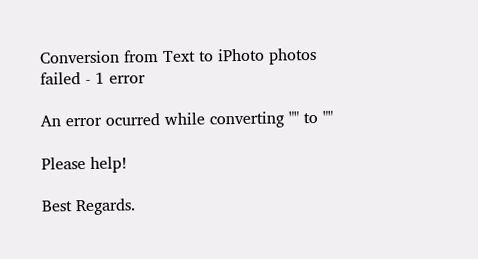Conversion from Text to iPhoto photos failed - 1 error

An error ocurred while converting "" to ""

Please help!

Best Regards.